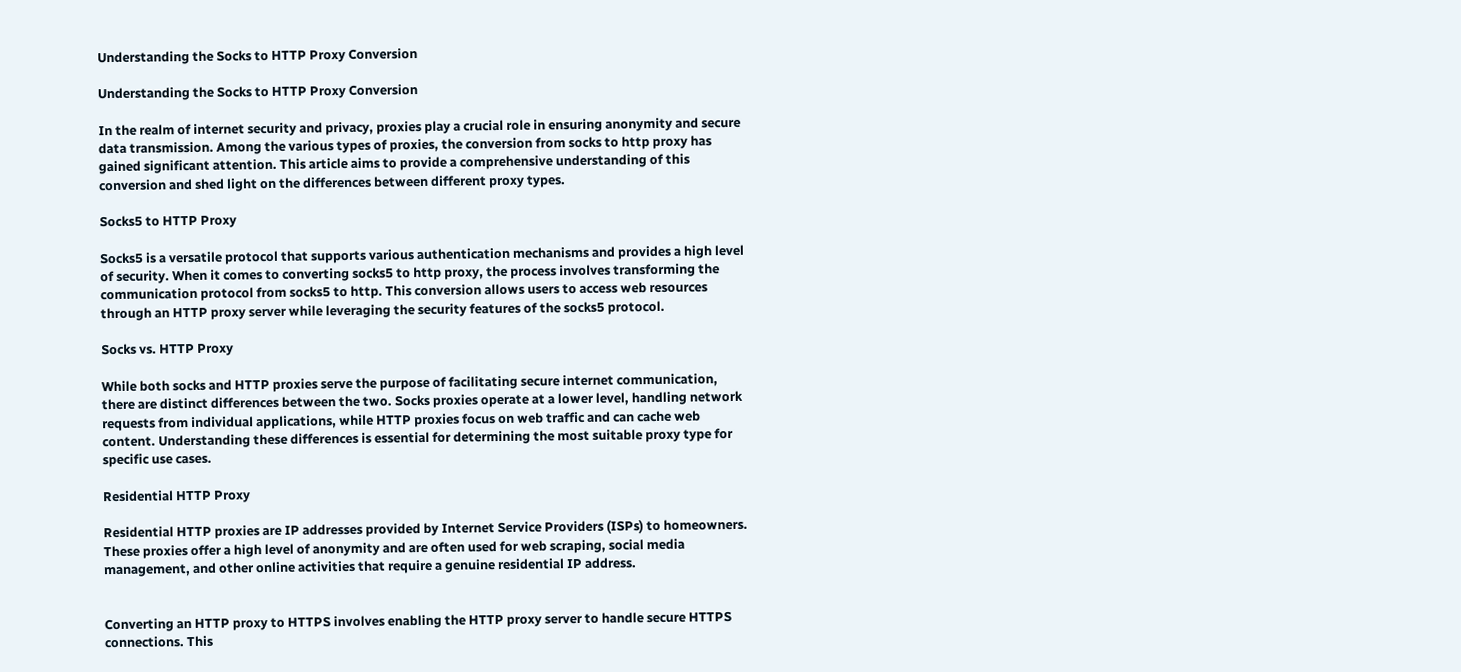Understanding the Socks to HTTP Proxy Conversion

Understanding the Socks to HTTP Proxy Conversion

In the realm of internet security and privacy, proxies play a crucial role in ensuring anonymity and secure data transmission. Among the various types of proxies, the conversion from socks to http proxy has gained significant attention. This article aims to provide a comprehensive understanding of this conversion and shed light on the differences between different proxy types.

Socks5 to HTTP Proxy

Socks5 is a versatile protocol that supports various authentication mechanisms and provides a high level of security. When it comes to converting socks5 to http proxy, the process involves transforming the communication protocol from socks5 to http. This conversion allows users to access web resources through an HTTP proxy server while leveraging the security features of the socks5 protocol.

Socks vs. HTTP Proxy

While both socks and HTTP proxies serve the purpose of facilitating secure internet communication, there are distinct differences between the two. Socks proxies operate at a lower level, handling network requests from individual applications, while HTTP proxies focus on web traffic and can cache web content. Understanding these differences is essential for determining the most suitable proxy type for specific use cases.

Residential HTTP Proxy

Residential HTTP proxies are IP addresses provided by Internet Service Providers (ISPs) to homeowners. These proxies offer a high level of anonymity and are often used for web scraping, social media management, and other online activities that require a genuine residential IP address.


Converting an HTTP proxy to HTTPS involves enabling the HTTP proxy server to handle secure HTTPS connections. This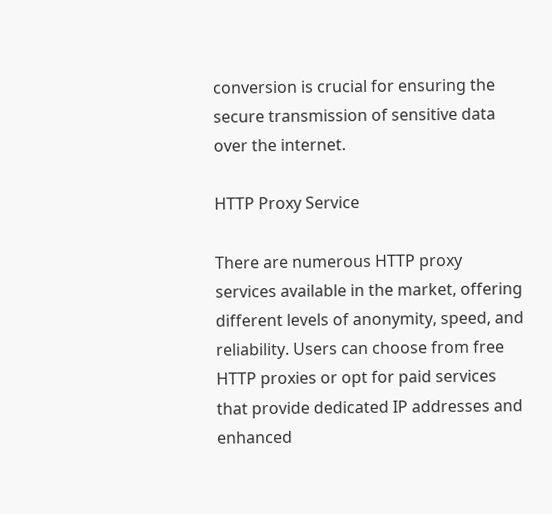conversion is crucial for ensuring the secure transmission of sensitive data over the internet.

HTTP Proxy Service

There are numerous HTTP proxy services available in the market, offering different levels of anonymity, speed, and reliability. Users can choose from free HTTP proxies or opt for paid services that provide dedicated IP addresses and enhanced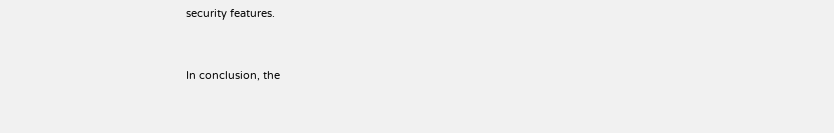security features.


In conclusion, the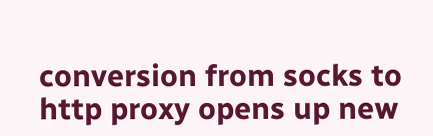conversion from socks to http proxy opens up new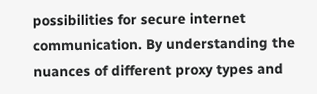possibilities for secure internet communication. By understanding the nuances of different proxy types and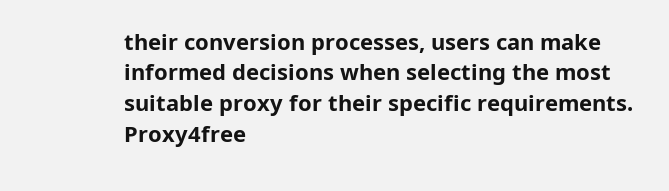their conversion processes, users can make informed decisions when selecting the most suitable proxy for their specific requirements.
Proxy4free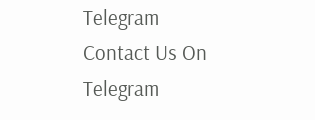Telegram
Contact Us On Telegram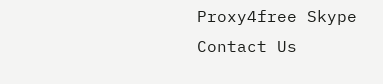Proxy4free Skype
Contact Us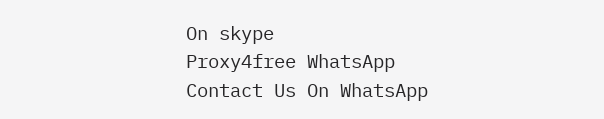On skype
Proxy4free WhatsApp
Contact Us On WhatsApp